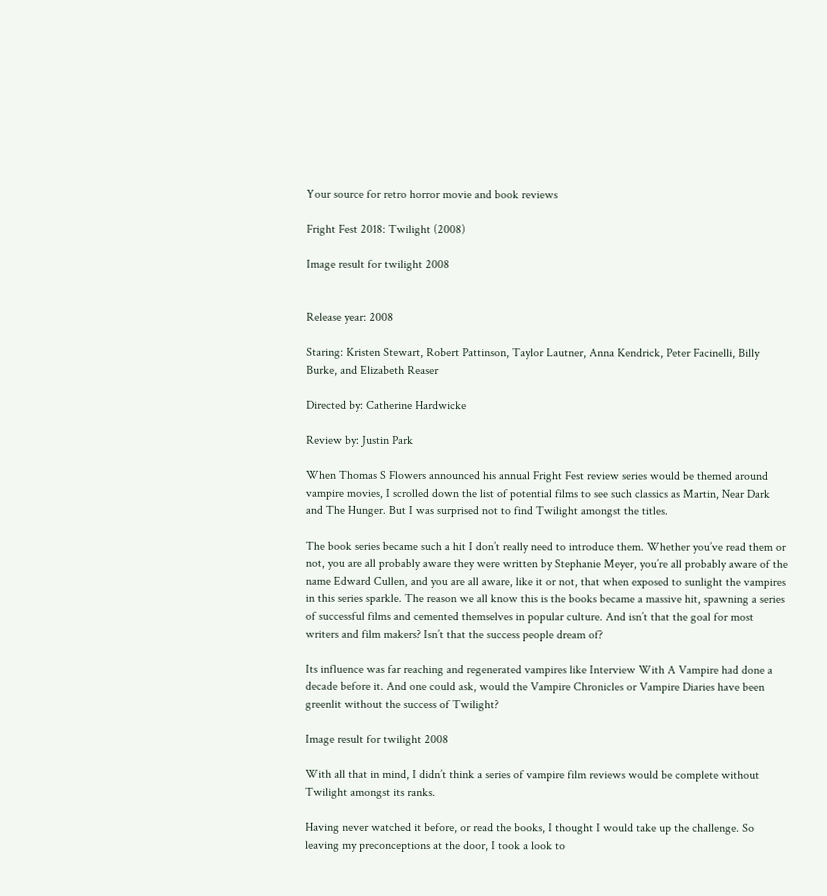Your source for retro horror movie and book reviews

Fright Fest 2018: Twilight (2008)

Image result for twilight 2008


Release year: 2008

Staring: Kristen Stewart, Robert Pattinson, Taylor Lautner, Anna Kendrick, Peter Facinelli, Billy Burke, and Elizabeth Reaser

Directed by: Catherine Hardwicke

Review by: Justin Park

When Thomas S Flowers announced his annual Fright Fest review series would be themed around vampire movies, I scrolled down the list of potential films to see such classics as Martin, Near Dark and The Hunger. But I was surprised not to find Twilight amongst the titles.

The book series became such a hit I don’t really need to introduce them. Whether you’ve read them or not, you are all probably aware they were written by Stephanie Meyer, you’re all probably aware of the name Edward Cullen, and you are all aware, like it or not, that when exposed to sunlight the vampires in this series sparkle. The reason we all know this is the books became a massive hit, spawning a series of successful films and cemented themselves in popular culture. And isn’t that the goal for most writers and film makers? Isn’t that the success people dream of?

Its influence was far reaching and regenerated vampires like Interview With A Vampire had done a decade before it. And one could ask, would the Vampire Chronicles or Vampire Diaries have been greenlit without the success of Twilight?

Image result for twilight 2008

With all that in mind, I didn’t think a series of vampire film reviews would be complete without Twilight amongst its ranks.

Having never watched it before, or read the books, I thought I would take up the challenge. So leaving my preconceptions at the door, I took a look to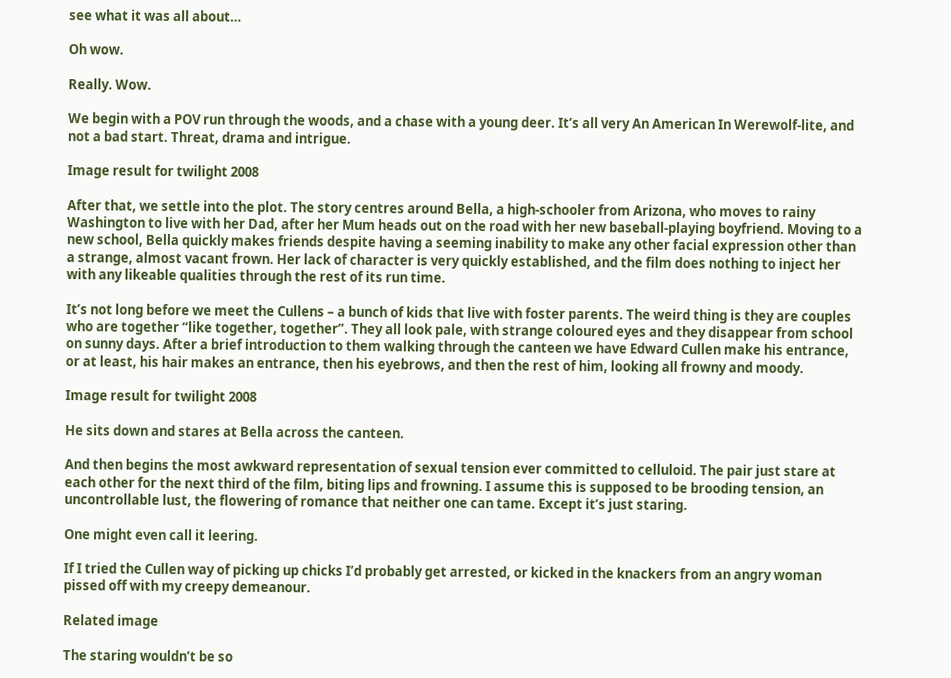see what it was all about…

Oh wow.

Really. Wow.

We begin with a POV run through the woods, and a chase with a young deer. It’s all very An American In Werewolf-lite, and not a bad start. Threat, drama and intrigue.

Image result for twilight 2008

After that, we settle into the plot. The story centres around Bella, a high-schooler from Arizona, who moves to rainy Washington to live with her Dad, after her Mum heads out on the road with her new baseball-playing boyfriend. Moving to a new school, Bella quickly makes friends despite having a seeming inability to make any other facial expression other than a strange, almost vacant frown. Her lack of character is very quickly established, and the film does nothing to inject her with any likeable qualities through the rest of its run time.

It’s not long before we meet the Cullens – a bunch of kids that live with foster parents. The weird thing is they are couples who are together “like together, together”. They all look pale, with strange coloured eyes and they disappear from school on sunny days. After a brief introduction to them walking through the canteen we have Edward Cullen make his entrance, or at least, his hair makes an entrance, then his eyebrows, and then the rest of him, looking all frowny and moody.

Image result for twilight 2008

He sits down and stares at Bella across the canteen.

And then begins the most awkward representation of sexual tension ever committed to celluloid. The pair just stare at each other for the next third of the film, biting lips and frowning. I assume this is supposed to be brooding tension, an uncontrollable lust, the flowering of romance that neither one can tame. Except it’s just staring.

One might even call it leering.

If I tried the Cullen way of picking up chicks I’d probably get arrested, or kicked in the knackers from an angry woman pissed off with my creepy demeanour.

Related image

The staring wouldn’t be so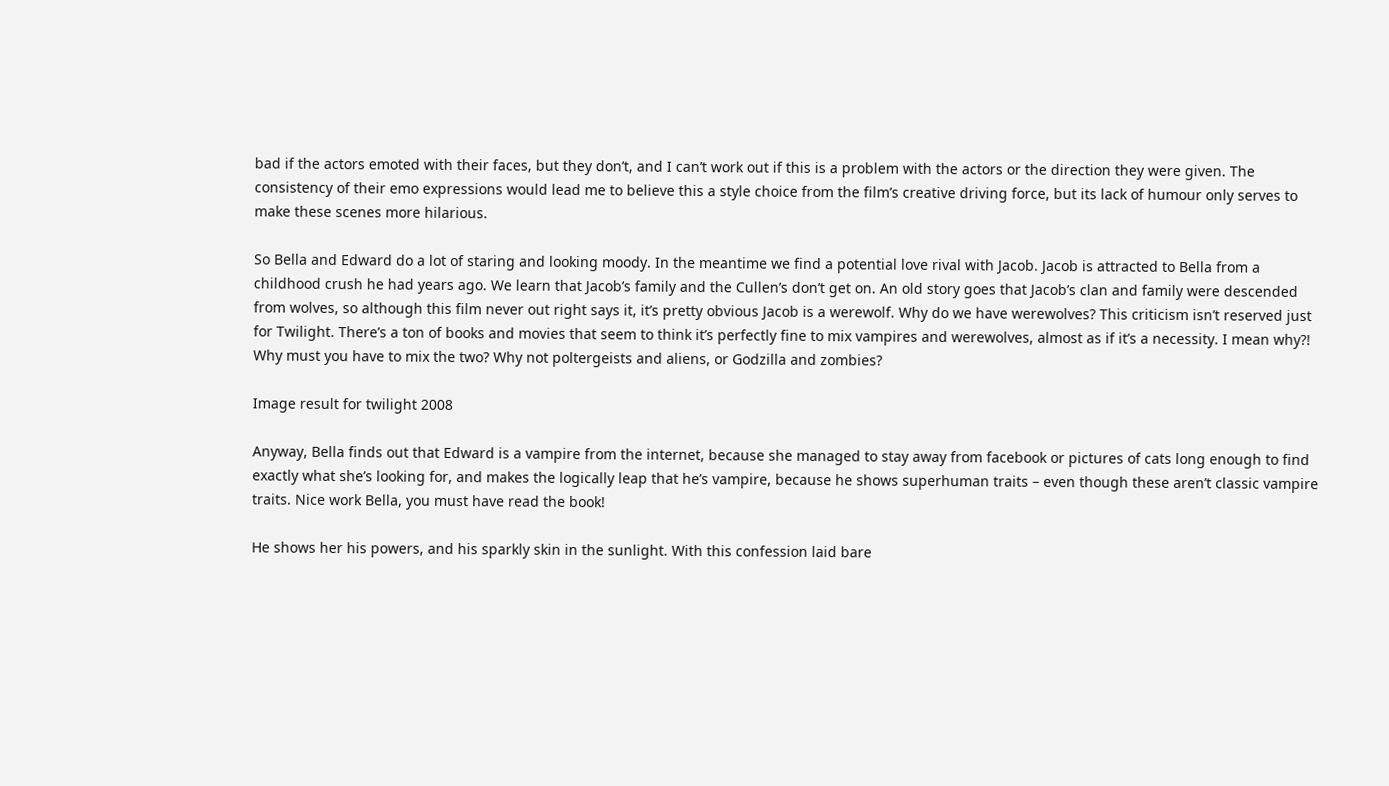bad if the actors emoted with their faces, but they don’t, and I can’t work out if this is a problem with the actors or the direction they were given. The consistency of their emo expressions would lead me to believe this a style choice from the film’s creative driving force, but its lack of humour only serves to make these scenes more hilarious.

So Bella and Edward do a lot of staring and looking moody. In the meantime we find a potential love rival with Jacob. Jacob is attracted to Bella from a childhood crush he had years ago. We learn that Jacob’s family and the Cullen’s don’t get on. An old story goes that Jacob’s clan and family were descended from wolves, so although this film never out right says it, it’s pretty obvious Jacob is a werewolf. Why do we have werewolves? This criticism isn’t reserved just for Twilight. There’s a ton of books and movies that seem to think it’s perfectly fine to mix vampires and werewolves, almost as if it’s a necessity. I mean why?! Why must you have to mix the two? Why not poltergeists and aliens, or Godzilla and zombies?

Image result for twilight 2008

Anyway, Bella finds out that Edward is a vampire from the internet, because she managed to stay away from facebook or pictures of cats long enough to find exactly what she’s looking for, and makes the logically leap that he’s vampire, because he shows superhuman traits – even though these aren’t classic vampire traits. Nice work Bella, you must have read the book!

He shows her his powers, and his sparkly skin in the sunlight. With this confession laid bare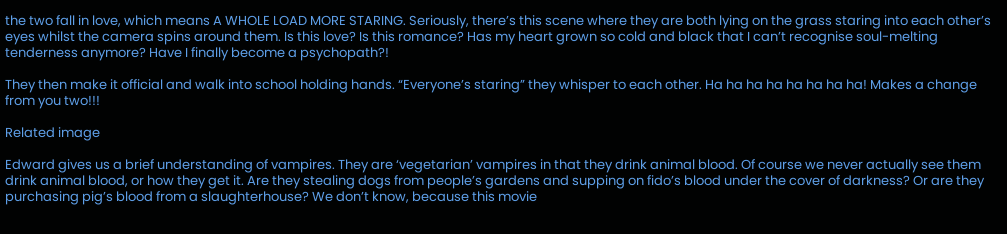the two fall in love, which means A WHOLE LOAD MORE STARING. Seriously, there’s this scene where they are both lying on the grass staring into each other’s eyes whilst the camera spins around them. Is this love? Is this romance? Has my heart grown so cold and black that I can’t recognise soul-melting tenderness anymore? Have I finally become a psychopath?!

They then make it official and walk into school holding hands. “Everyone’s staring” they whisper to each other. Ha ha ha ha ha ha ha ha! Makes a change from you two!!!

Related image

Edward gives us a brief understanding of vampires. They are ‘vegetarian’ vampires in that they drink animal blood. Of course we never actually see them drink animal blood, or how they get it. Are they stealing dogs from people’s gardens and supping on fido’s blood under the cover of darkness? Or are they purchasing pig’s blood from a slaughterhouse? We don’t know, because this movie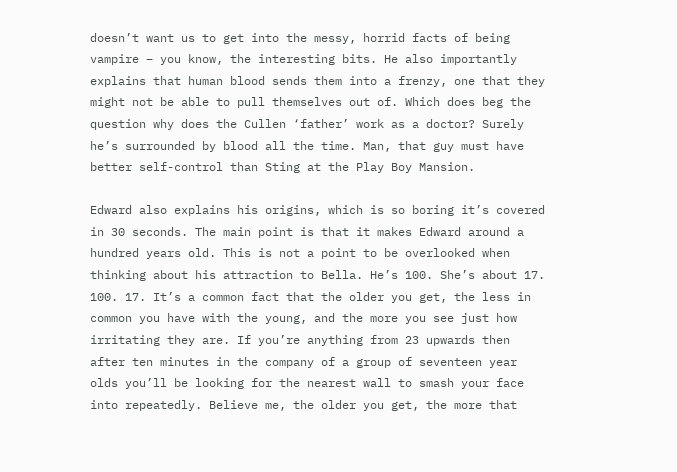doesn’t want us to get into the messy, horrid facts of being vampire – you know, the interesting bits. He also importantly explains that human blood sends them into a frenzy, one that they might not be able to pull themselves out of. Which does beg the question why does the Cullen ‘father’ work as a doctor? Surely he’s surrounded by blood all the time. Man, that guy must have better self-control than Sting at the Play Boy Mansion.

Edward also explains his origins, which is so boring it’s covered in 30 seconds. The main point is that it makes Edward around a hundred years old. This is not a point to be overlooked when thinking about his attraction to Bella. He’s 100. She’s about 17. 100. 17. It’s a common fact that the older you get, the less in common you have with the young, and the more you see just how irritating they are. If you’re anything from 23 upwards then after ten minutes in the company of a group of seventeen year olds you’ll be looking for the nearest wall to smash your face into repeatedly. Believe me, the older you get, the more that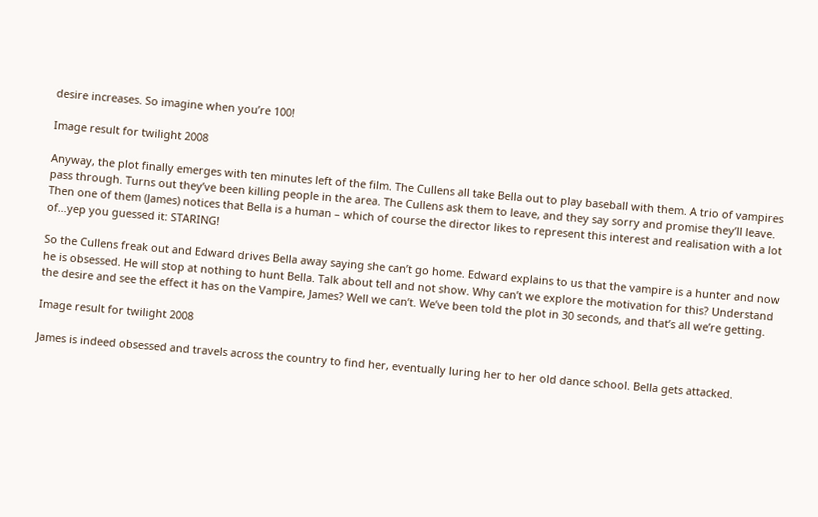desire increases. So imagine when you’re 100!

Image result for twilight 2008

Anyway, the plot finally emerges with ten minutes left of the film. The Cullens all take Bella out to play baseball with them. A trio of vampires pass through. Turns out they’ve been killing people in the area. The Cullens ask them to leave, and they say sorry and promise they’ll leave. Then one of them (James) notices that Bella is a human – which of course the director likes to represent this interest and realisation with a lot of…yep you guessed it: STARING!

So the Cullens freak out and Edward drives Bella away saying she can’t go home. Edward explains to us that the vampire is a hunter and now he is obsessed. He will stop at nothing to hunt Bella. Talk about tell and not show. Why can’t we explore the motivation for this? Understand the desire and see the effect it has on the Vampire, James? Well we can’t. We’ve been told the plot in 30 seconds, and that’s all we’re getting.

Image result for twilight 2008

James is indeed obsessed and travels across the country to find her, eventually luring her to her old dance school. Bella gets attacked.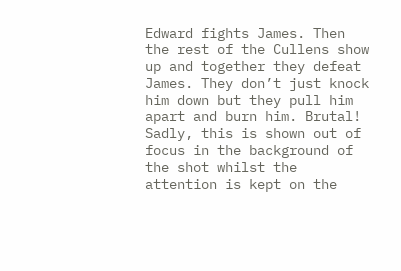Edward fights James. Then the rest of the Cullens show up and together they defeat James. They don’t just knock him down but they pull him apart and burn him. Brutal! Sadly, this is shown out of focus in the background of the shot whilst the attention is kept on the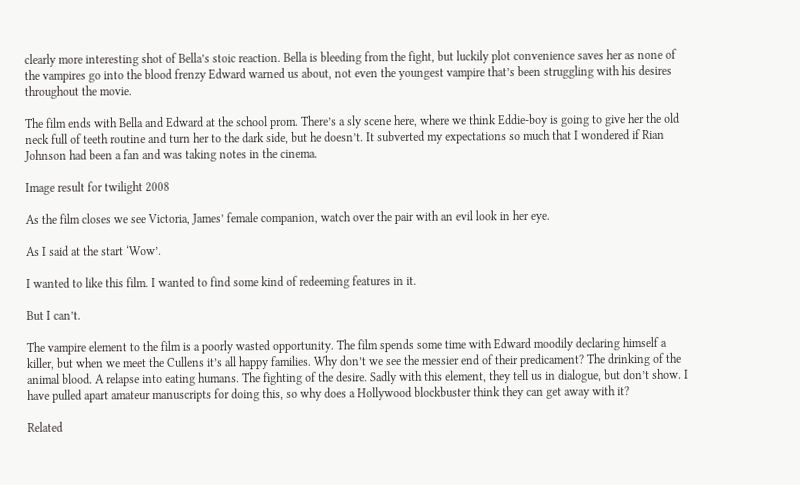clearly more interesting shot of Bella’s stoic reaction. Bella is bleeding from the fight, but luckily plot convenience saves her as none of the vampires go into the blood frenzy Edward warned us about, not even the youngest vampire that’s been struggling with his desires throughout the movie.

The film ends with Bella and Edward at the school prom. There’s a sly scene here, where we think Eddie-boy is going to give her the old neck full of teeth routine and turn her to the dark side, but he doesn’t. It subverted my expectations so much that I wondered if Rian Johnson had been a fan and was taking notes in the cinema.

Image result for twilight 2008

As the film closes we see Victoria, James’ female companion, watch over the pair with an evil look in her eye.

As I said at the start ‘Wow’.

I wanted to like this film. I wanted to find some kind of redeeming features in it.

But I can’t.

The vampire element to the film is a poorly wasted opportunity. The film spends some time with Edward moodily declaring himself a killer, but when we meet the Cullens it’s all happy families. Why don’t we see the messier end of their predicament? The drinking of the animal blood. A relapse into eating humans. The fighting of the desire. Sadly with this element, they tell us in dialogue, but don’t show. I have pulled apart amateur manuscripts for doing this, so why does a Hollywood blockbuster think they can get away with it?

Related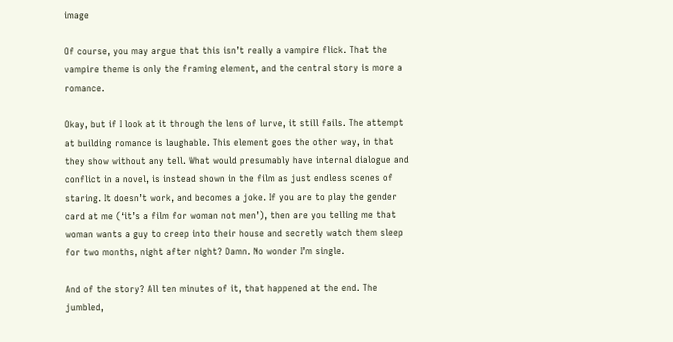image

Of course, you may argue that this isn’t really a vampire flick. That the vampire theme is only the framing element, and the central story is more a romance.

Okay, but if I look at it through the lens of lurve, it still fails. The attempt at building romance is laughable. This element goes the other way, in that they show without any tell. What would presumably have internal dialogue and conflict in a novel, is instead shown in the film as just endless scenes of staring. It doesn’t work, and becomes a joke. If you are to play the gender card at me (‘it’s a film for woman not men’), then are you telling me that woman wants a guy to creep into their house and secretly watch them sleep for two months, night after night? Damn. No wonder I’m single.

And of the story? All ten minutes of it, that happened at the end. The jumbled,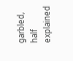garbled, half explained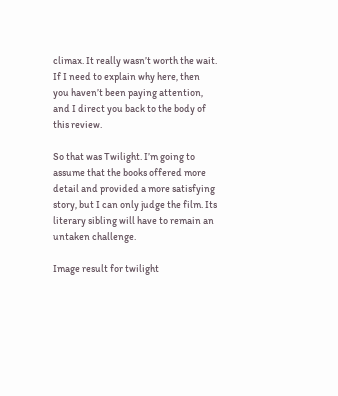climax. It really wasn’t worth the wait. If I need to explain why here, then you haven’t been paying attention, and I direct you back to the body of this review.

So that was Twilight. I’m going to assume that the books offered more detail and provided a more satisfying story, but I can only judge the film. Its literary sibling will have to remain an untaken challenge.

Image result for twilight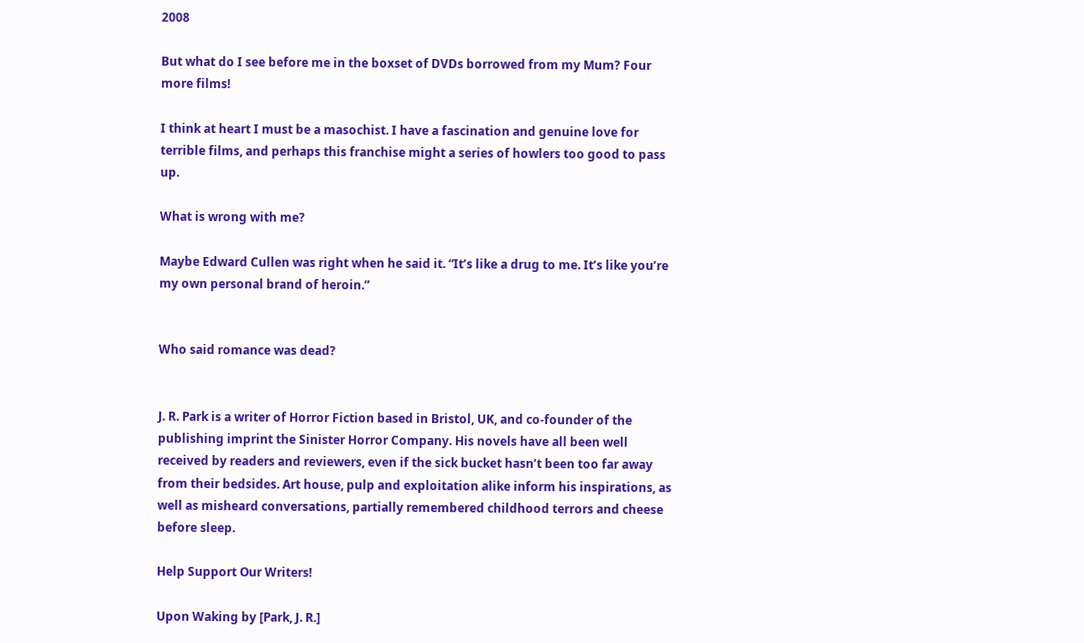2008

But what do I see before me in the boxset of DVDs borrowed from my Mum? Four more films!

I think at heart I must be a masochist. I have a fascination and genuine love for terrible films, and perhaps this franchise might a series of howlers too good to pass up.

What is wrong with me?

Maybe Edward Cullen was right when he said it. “It’s like a drug to me. It’s like you’re my own personal brand of heroin.”


Who said romance was dead?


J. R. Park is a writer of Horror Fiction based in Bristol, UK, and co-founder of the publishing imprint the Sinister Horror Company. His novels have all been well received by readers and reviewers, even if the sick bucket hasn’t been too far away from their bedsides. Art house, pulp and exploitation alike inform his inspirations, as well as misheard conversations, partially remembered childhood terrors and cheese before sleep.

Help Support Our Writers!

Upon Waking by [Park, J. R.]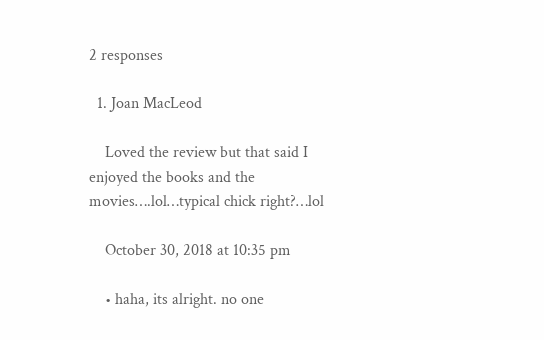2 responses

  1. Joan MacLeod

    Loved the review but that said I enjoyed the books and the movies….lol…typical chick right?…lol

    October 30, 2018 at 10:35 pm

    • haha, its alright. no one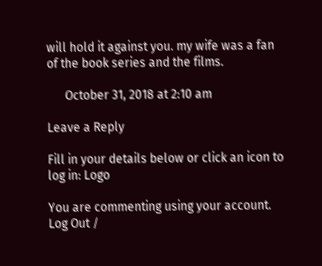will hold it against you. my wife was a fan of the book series and the films.

      October 31, 2018 at 2:10 am

Leave a Reply

Fill in your details below or click an icon to log in: Logo

You are commenting using your account. Log Out /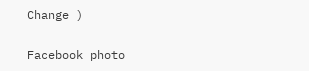Change )

Facebook photo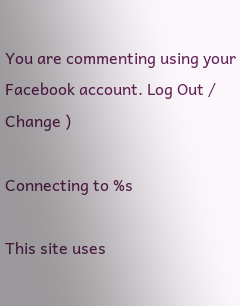You are commenting using your Facebook account. Log Out /  Change )

Connecting to %s

This site uses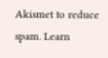Akismet to reduce spam. Learn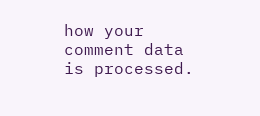how your comment data is processed.